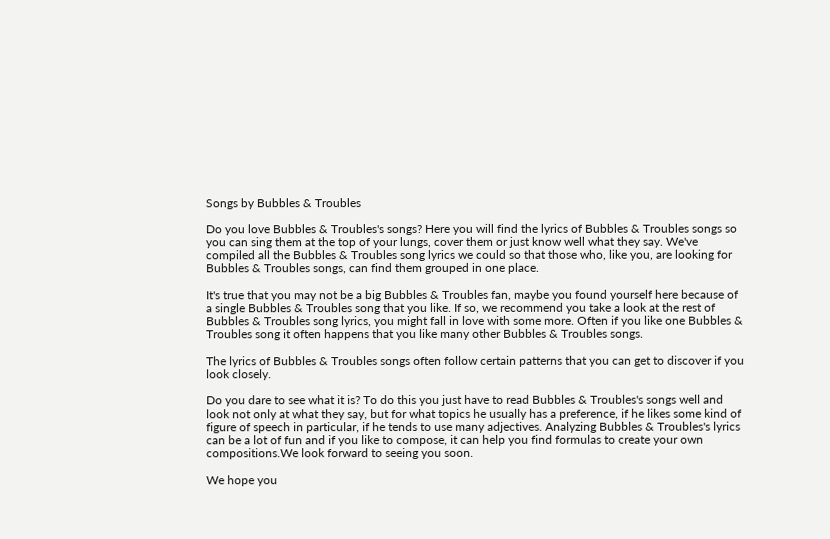Songs by Bubbles & Troubles

Do you love Bubbles & Troubles's songs? Here you will find the lyrics of Bubbles & Troubles songs so you can sing them at the top of your lungs, cover them or just know well what they say. We've compiled all the Bubbles & Troubles song lyrics we could so that those who, like you, are looking for Bubbles & Troubles songs, can find them grouped in one place.

It's true that you may not be a big Bubbles & Troubles fan, maybe you found yourself here because of a single Bubbles & Troubles song that you like. If so, we recommend you take a look at the rest of Bubbles & Troubles song lyrics, you might fall in love with some more. Often if you like one Bubbles & Troubles song it often happens that you like many other Bubbles & Troubles songs.

The lyrics of Bubbles & Troubles songs often follow certain patterns that you can get to discover if you look closely.

Do you dare to see what it is? To do this you just have to read Bubbles & Troubles's songs well and look not only at what they say, but for what topics he usually has a preference, if he likes some kind of figure of speech in particular, if he tends to use many adjectives. Analyzing Bubbles & Troubles's lyrics can be a lot of fun and if you like to compose, it can help you find formulas to create your own compositions.We look forward to seeing you soon.

We hope you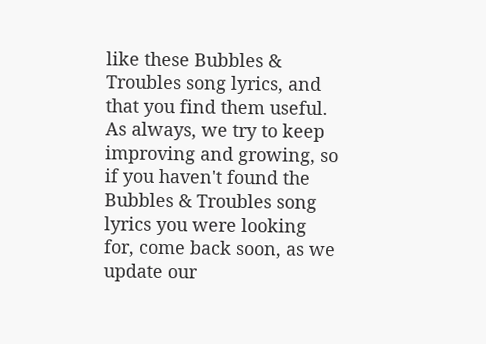like these Bubbles & Troubles song lyrics, and that you find them useful. As always, we try to keep improving and growing, so if you haven't found the Bubbles & Troubles song lyrics you were looking for, come back soon, as we update our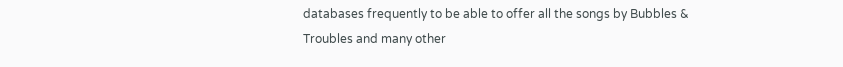databases frequently to be able to offer all the songs by Bubbles & Troubles and many other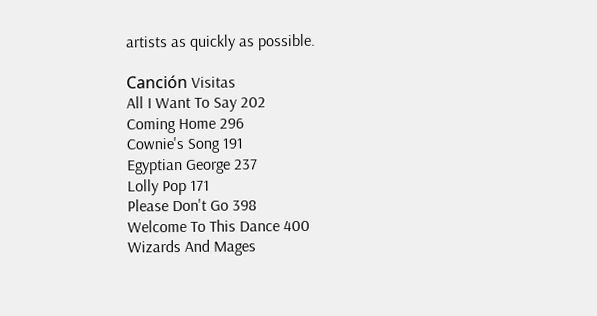artists as quickly as possible.

Canción Visitas
All I Want To Say 202
Coming Home 296
Cownie's Song 191
Egyptian George 237
Lolly Pop 171
Please Don't Go 398
Welcome To This Dance 400
Wizards And Mages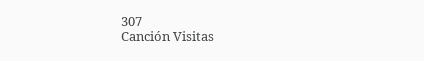307
Canción Visitas